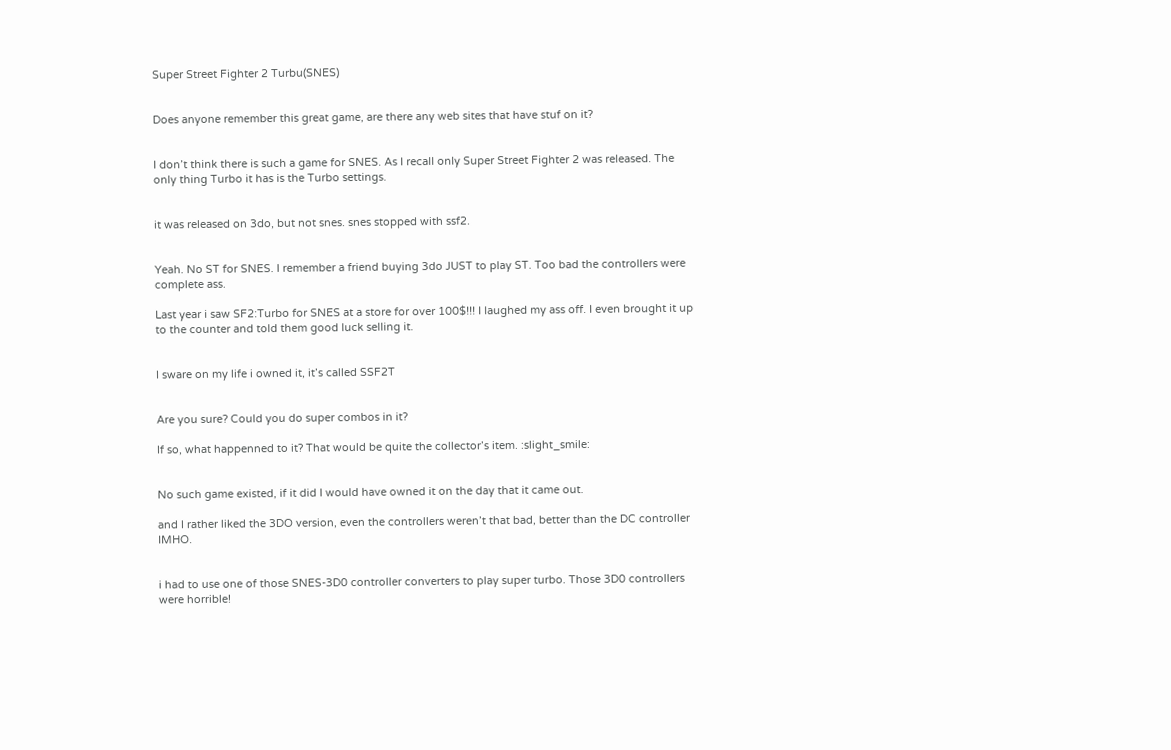Super Street Fighter 2 Turbu(SNES)


Does anyone remember this great game, are there any web sites that have stuf on it?


I don’t think there is such a game for SNES. As I recall only Super Street Fighter 2 was released. The only thing Turbo it has is the Turbo settings.


it was released on 3do, but not snes. snes stopped with ssf2.


Yeah. No ST for SNES. I remember a friend buying 3do JUST to play ST. Too bad the controllers were complete ass.

Last year i saw SF2:Turbo for SNES at a store for over 100$!!! I laughed my ass off. I even brought it up to the counter and told them good luck selling it.


I sware on my life i owned it, it’s called SSF2T


Are you sure? Could you do super combos in it?

If so, what happenned to it? That would be quite the collector’s item. :slight_smile:


No such game existed, if it did I would have owned it on the day that it came out.

and I rather liked the 3DO version, even the controllers weren’t that bad, better than the DC controller IMHO.


i had to use one of those SNES-3D0 controller converters to play super turbo. Those 3D0 controllers were horrible!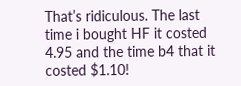That’s ridiculous. The last time i bought HF it costed 4.95 and the time b4 that it costed $1.10!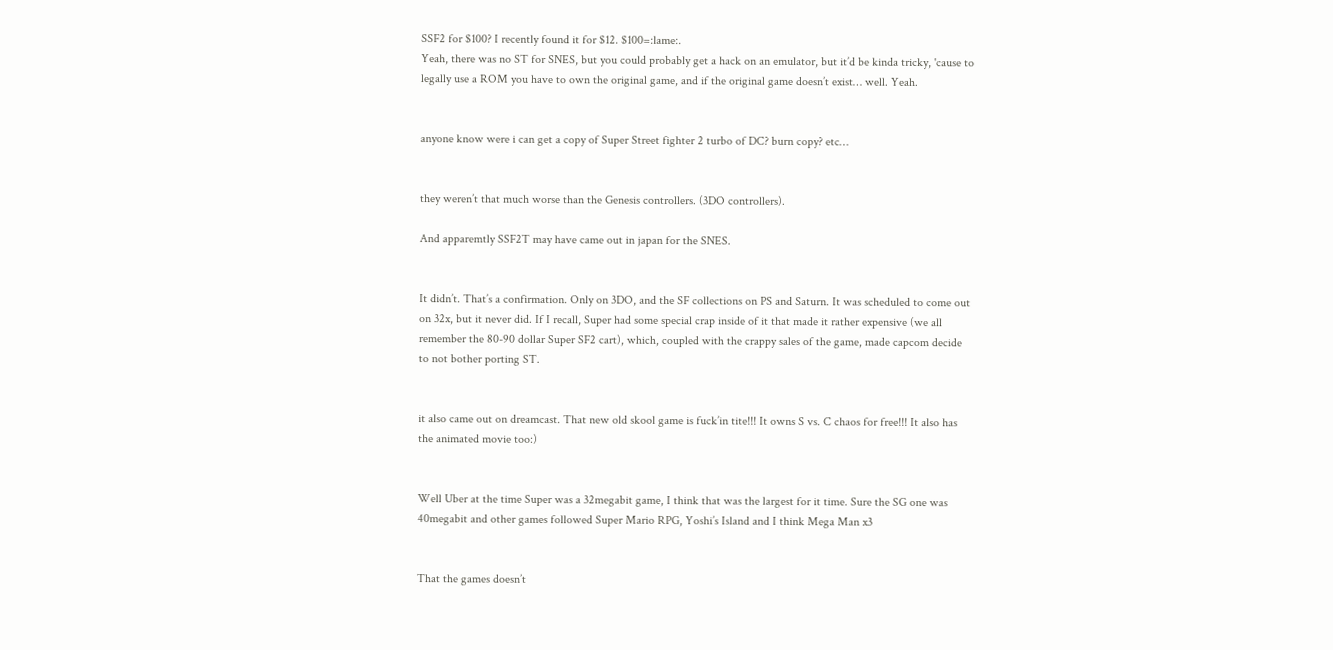SSF2 for $100? I recently found it for $12. $100=:lame:.
Yeah, there was no ST for SNES, but you could probably get a hack on an emulator, but it’d be kinda tricky, 'cause to legally use a ROM you have to own the original game, and if the original game doesn’t exist… well. Yeah.


anyone know were i can get a copy of Super Street fighter 2 turbo of DC? burn copy? etc…


they weren’t that much worse than the Genesis controllers. (3DO controllers).

And apparemtly SSF2T may have came out in japan for the SNES.


It didn’t. That’s a confirmation. Only on 3DO, and the SF collections on PS and Saturn. It was scheduled to come out on 32x, but it never did. If I recall, Super had some special crap inside of it that made it rather expensive (we all remember the 80-90 dollar Super SF2 cart), which, coupled with the crappy sales of the game, made capcom decide to not bother porting ST.


it also came out on dreamcast. That new old skool game is fuck’in tite!!! It owns S vs. C chaos for free!!! It also has the animated movie too:)


Well Uber at the time Super was a 32megabit game, I think that was the largest for it time. Sure the SG one was 40megabit and other games followed Super Mario RPG, Yoshi’s Island and I think Mega Man x3


That the games doesn’t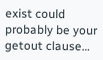exist could probably be your getout clause…